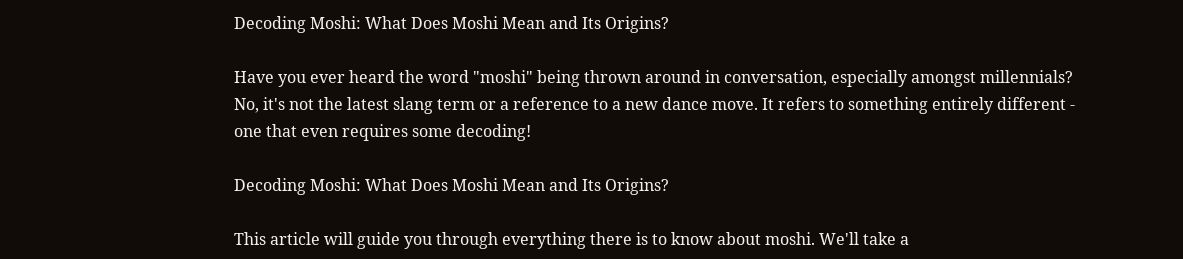Decoding Moshi: What Does Moshi Mean and Its Origins?

Have you ever heard the word "moshi" being thrown around in conversation, especially amongst millennials? No, it's not the latest slang term or a reference to a new dance move. It refers to something entirely different - one that even requires some decoding!

Decoding Moshi: What Does Moshi Mean and Its Origins?

This article will guide you through everything there is to know about moshi. We'll take a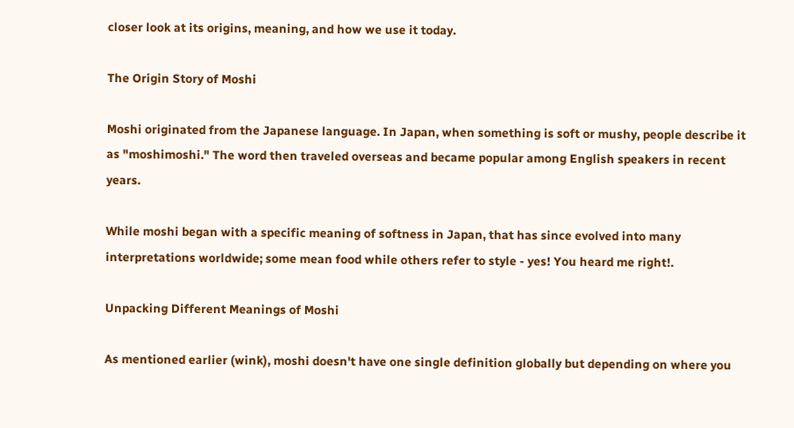closer look at its origins, meaning, and how we use it today.

The Origin Story of Moshi

Moshi originated from the Japanese language. In Japan, when something is soft or mushy, people describe it as "moshimoshi." The word then traveled overseas and became popular among English speakers in recent years.

While moshi began with a specific meaning of softness in Japan, that has since evolved into many interpretations worldwide; some mean food while others refer to style - yes! You heard me right!.

Unpacking Different Meanings of Moshi

As mentioned earlier (wink), moshi doesn't have one single definition globally but depending on where you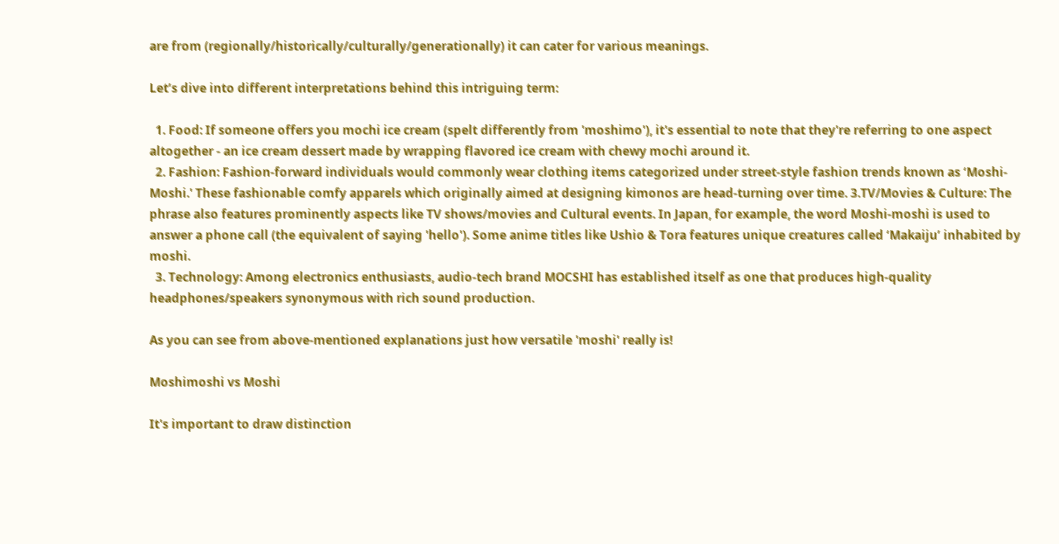are from (regionally/historically/culturally/generationally) it can cater for various meanings.

Let’s dive into different interpretations behind this intriguing term:

  1. Food: If someone offers you mochi ice cream (spelt differently from 'moshimo'), it's essential to note that they're referring to one aspect altogether - an ice cream dessert made by wrapping flavored ice cream with chewy mochi around it.
  2. Fashion: Fashion-forward individuals would commonly wear clothing items categorized under street-style fashion trends known as ‘Moshi-Moshi.' These fashionable comfy apparels which originally aimed at designing kimonos are head-turning over time. 3.TV/Movies & Culture: The phrase also features prominently aspects like TV shows/movies and Cultural events. In Japan, for example, the word Moshi-moshi is used to answer a phone call (the equivalent of saying 'hello'). Some anime titles like Ushio & Tora features unique creatures called ‘Makaiju’ inhabited by moshi.
  3. Technology: Among electronics enthusiasts, audio-tech brand MOCSHI has established itself as one that produces high-quality headphones/speakers synonymous with rich sound production.

As you can see from above-mentioned explanations just how versatile 'moshi' really is!

Moshimoshi vs Moshi

It's important to draw distinction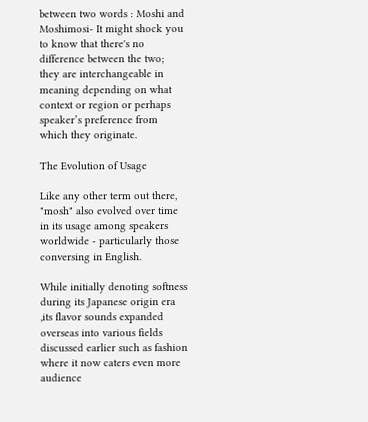between two words : Moshi and Moshimosi- It might shock you to know that there's no difference between the two; they are interchangeable in meaning depending on what context or region or perhaps speaker’s preference from which they originate.

The Evolution of Usage

Like any other term out there, "mosh" also evolved over time in its usage among speakers worldwide - particularly those conversing in English.

While initially denoting softness during its Japanese origin era ,its flavor sounds expanded overseas into various fields discussed earlier such as fashion where it now caters even more audience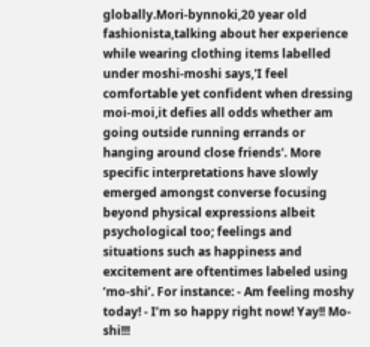globally.Mori-bynnoki,20 year old fashionista,talking about her experience while wearing clothing items labelled under moshi-moshi says,'I feel comfortable yet confident when dressing moi-moi,it defies all odds whether am going outside running errands or hanging around close friends'. More specific interpretations have slowly emerged amongst converse focusing beyond physical expressions albeit psychological too; feelings and situations such as happiness and excitement are oftentimes labeled using ‘mo-shi’. For instance: - Am feeling moshy today! - I’m so happy right now! Yay!! Mo-shi!!!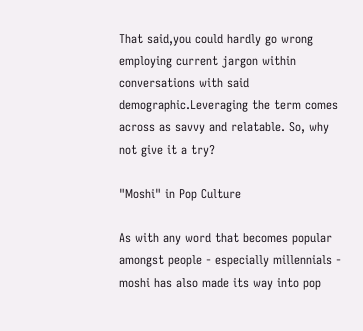That said,you could hardly go wrong employing current jargon within conversations with said demographic.Leveraging the term comes across as savvy and relatable. So, why not give it a try?

"Moshi" in Pop Culture

As with any word that becomes popular amongst people - especially millennials - moshi has also made its way into pop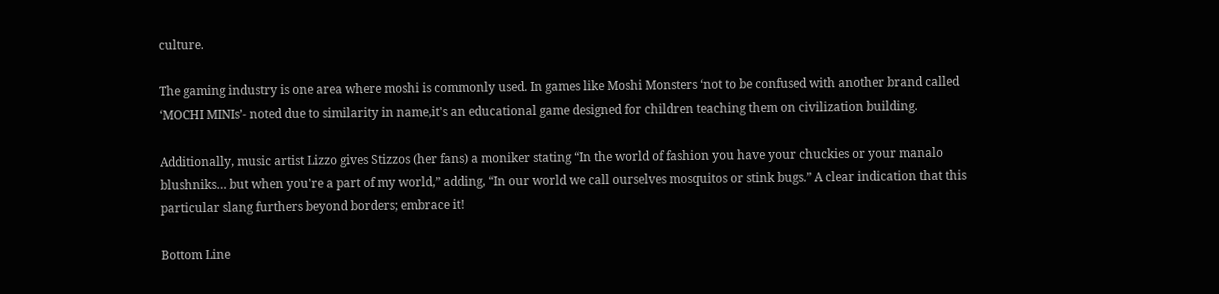culture.

The gaming industry is one area where moshi is commonly used. In games like Moshi Monsters ‘not to be confused with another brand called ‘MOCHI MINIs’- noted due to similarity in name,it's an educational game designed for children teaching them on civilization building.

Additionally, music artist Lizzo gives Stizzos (her fans) a moniker stating “In the world of fashion you have your chuckies or your manalo blushniks… but when you're a part of my world,” adding, “In our world we call ourselves mosquitos or stink bugs.” A clear indication that this particular slang furthers beyond borders; embrace it!

Bottom Line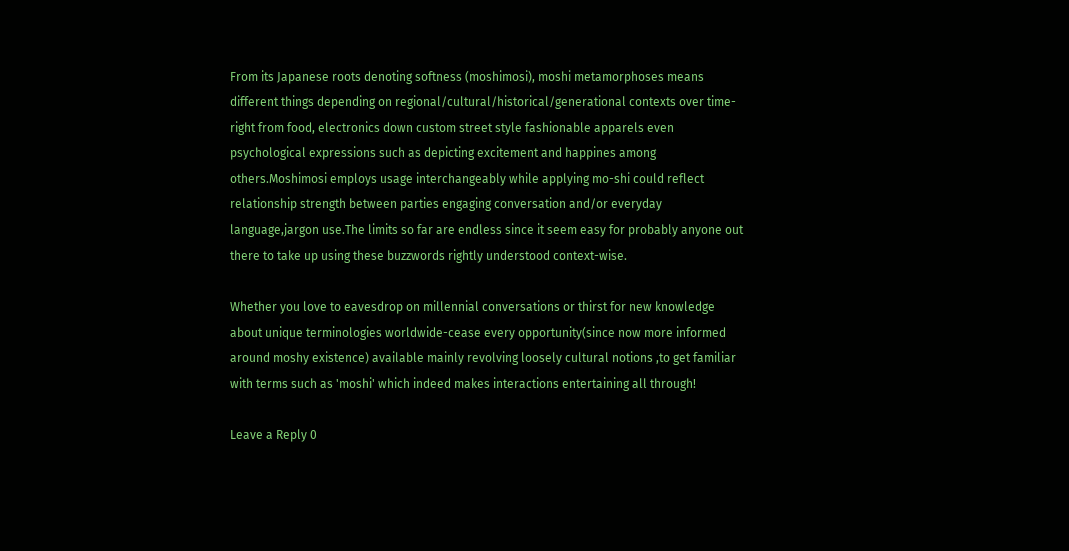From its Japanese roots denoting softness (moshimosi), moshi metamorphoses means different things depending on regional/cultural/historical/generational contexts over time- right from food, electronics down custom street style fashionable apparels even psychological expressions such as depicting excitement and happines among others.Moshimosi employs usage interchangeably while applying mo-shi could reflect relationship strength between parties engaging conversation and/or everyday language,jargon use.The limits so far are endless since it seem easy for probably anyone out there to take up using these buzzwords rightly understood context-wise.

Whether you love to eavesdrop on millennial conversations or thirst for new knowledge about unique terminologies worldwide-cease every opportunity(since now more informed around moshy existence) available mainly revolving loosely cultural notions ,to get familiar with terms such as 'moshi' which indeed makes interactions entertaining all through!

Leave a Reply 0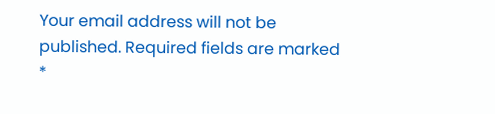Your email address will not be published. Required fields are marked *